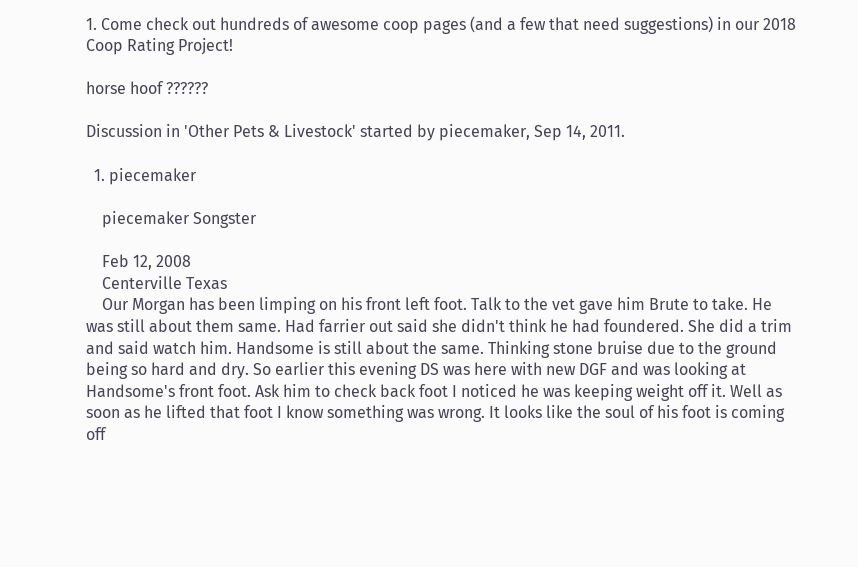1. Come check out hundreds of awesome coop pages (and a few that need suggestions) in our 2018 Coop Rating Project!

horse hoof ??????

Discussion in 'Other Pets & Livestock' started by piecemaker, Sep 14, 2011.

  1. piecemaker

    piecemaker Songster

    Feb 12, 2008
    Centerville Texas
    Our Morgan has been limping on his front left foot. Talk to the vet gave him Brute to take. He was still about them same. Had farrier out said she didn't think he had foundered. She did a trim and said watch him. Handsome is still about the same. Thinking stone bruise due to the ground being so hard and dry. So earlier this evening DS was here with new DGF and was looking at Handsome's front foot. Ask him to check back foot I noticed he was keeping weight off it. Well as soon as he lifted that foot I know something was wrong. It looks like the soul of his foot is coming off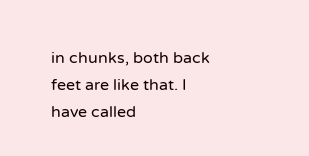in chunks, both back feet are like that. I have called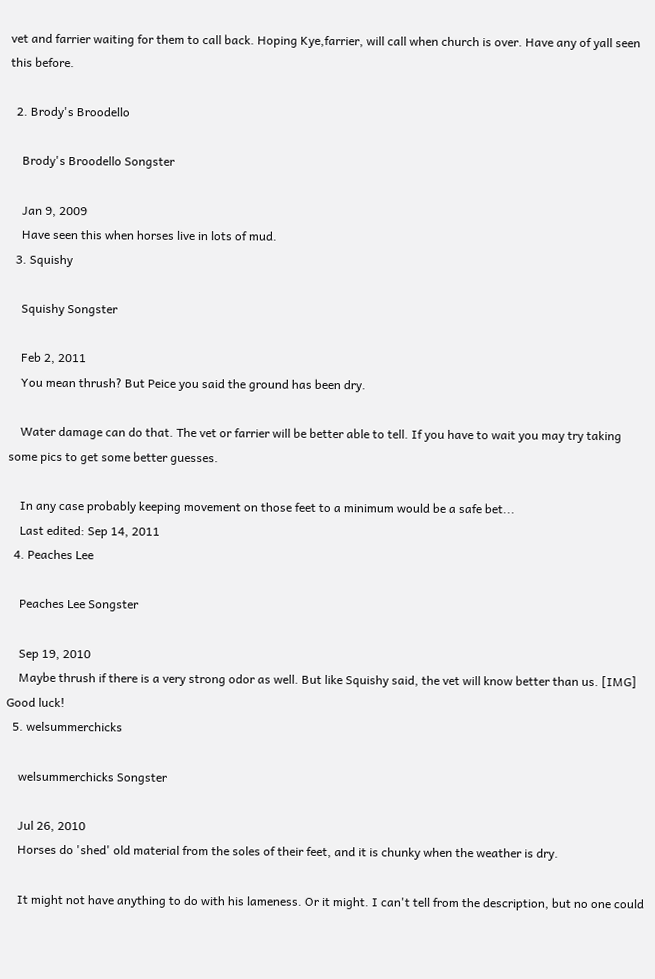vet and farrier waiting for them to call back. Hoping Kye,farrier, will call when church is over. Have any of yall seen this before.

  2. Brody's Broodello

    Brody's Broodello Songster

    Jan 9, 2009
    Have seen this when horses live in lots of mud.
  3. Squishy

    Squishy Songster

    Feb 2, 2011
    You mean thrush? But Peice you said the ground has been dry.

    Water damage can do that. The vet or farrier will be better able to tell. If you have to wait you may try taking some pics to get some better guesses.

    In any case probably keeping movement on those feet to a minimum would be a safe bet...
    Last edited: Sep 14, 2011
  4. Peaches Lee

    Peaches Lee Songster

    Sep 19, 2010
    Maybe thrush if there is a very strong odor as well. But like Squishy said, the vet will know better than us. [IMG] Good luck!
  5. welsummerchicks

    welsummerchicks Songster

    Jul 26, 2010
    Horses do 'shed' old material from the soles of their feet, and it is chunky when the weather is dry.

    It might not have anything to do with his lameness. Or it might. I can't tell from the description, but no one could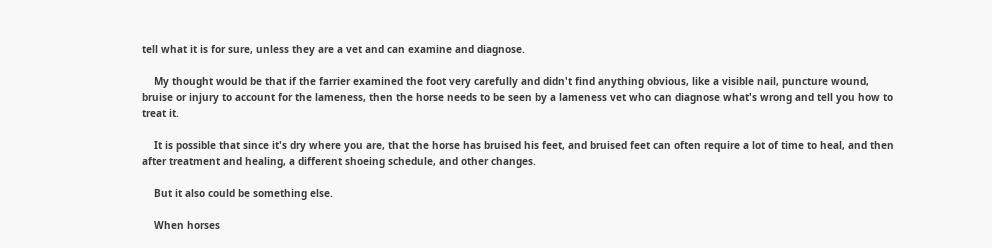tell what it is for sure, unless they are a vet and can examine and diagnose.

    My thought would be that if the farrier examined the foot very carefully and didn't find anything obvious, like a visible nail, puncture wound, bruise or injury to account for the lameness, then the horse needs to be seen by a lameness vet who can diagnose what's wrong and tell you how to treat it.

    It is possible that since it's dry where you are, that the horse has bruised his feet, and bruised feet can often require a lot of time to heal, and then after treatment and healing, a different shoeing schedule, and other changes.

    But it also could be something else.

    When horses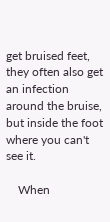get bruised feet, they often also get an infection around the bruise, but inside the foot where you can't see it.

    When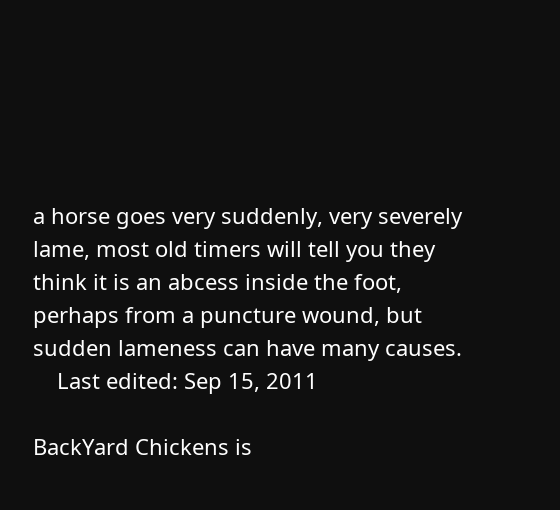a horse goes very suddenly, very severely lame, most old timers will tell you they think it is an abcess inside the foot, perhaps from a puncture wound, but sudden lameness can have many causes.
    Last edited: Sep 15, 2011

BackYard Chickens is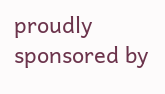proudly sponsored by